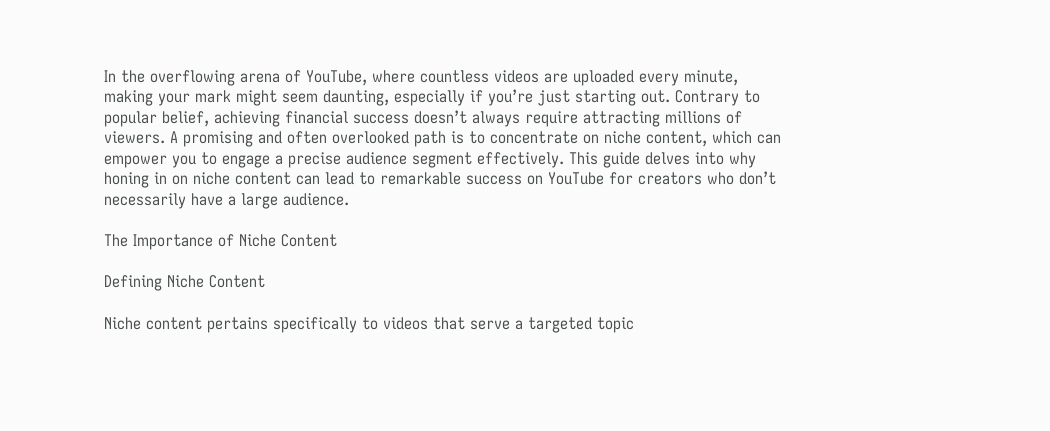In the overflowing arena of YouTube, where countless videos are uploaded every minute, making your mark might seem daunting, especially if you’re just starting out. Contrary to popular belief, achieving financial success doesn’t always require attracting millions of viewers. A promising and often overlooked path is to concentrate on niche content, which can empower you to engage a precise audience segment effectively. This guide delves into why honing in on niche content can lead to remarkable success on YouTube for creators who don’t necessarily have a large audience.

The Importance of Niche Content

Defining Niche Content

Niche content pertains specifically to videos that serve a targeted topic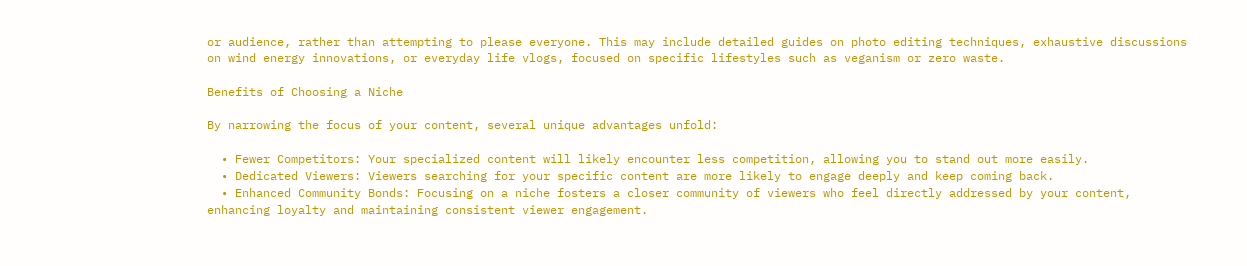or audience, rather than attempting to please everyone. This may include detailed guides on photo editing techniques, exhaustive discussions on wind energy innovations, or everyday life vlogs, focused on specific lifestyles such as veganism or zero waste.

Benefits of Choosing a Niche

By narrowing the focus of your content, several unique advantages unfold:

  • Fewer Competitors: Your specialized content will likely encounter less competition, allowing you to stand out more easily.
  • Dedicated Viewers: Viewers searching for your specific content are more likely to engage deeply and keep coming back.
  • Enhanced Community Bonds: Focusing on a niche fosters a closer community of viewers who feel directly addressed by your content, enhancing loyalty and maintaining consistent viewer engagement.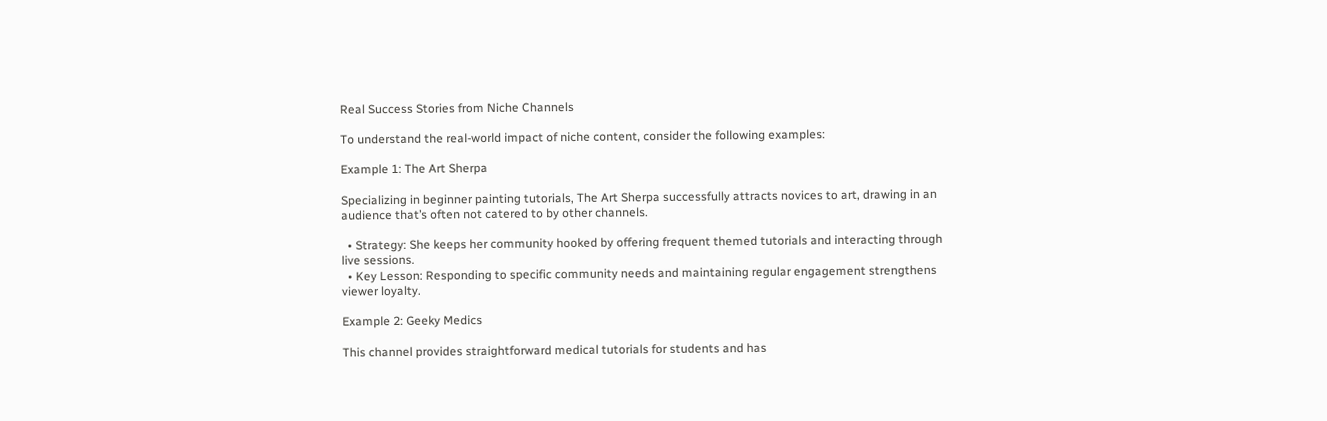Real Success Stories from Niche Channels

To understand the real-world impact of niche content, consider the following examples:

Example 1: The Art Sherpa

Specializing in beginner painting tutorials, The Art Sherpa successfully attracts novices to art, drawing in an audience that’s often not catered to by other channels.

  • Strategy: She keeps her community hooked by offering frequent themed tutorials and interacting through live sessions.
  • Key Lesson: Responding to specific community needs and maintaining regular engagement strengthens viewer loyalty.

Example 2: Geeky Medics

This channel provides straightforward medical tutorials for students and has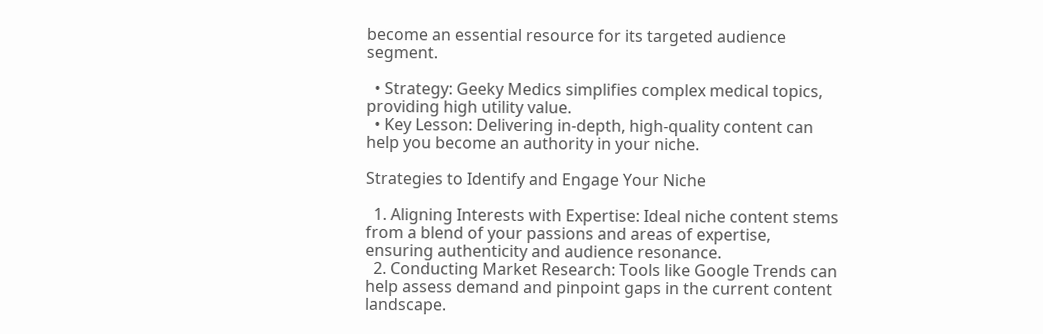become an essential resource for its targeted audience segment.

  • Strategy: Geeky Medics simplifies complex medical topics, providing high utility value.
  • Key Lesson: Delivering in-depth, high-quality content can help you become an authority in your niche.

Strategies to Identify and Engage Your Niche

  1. Aligning Interests with Expertise: Ideal niche content stems from a blend of your passions and areas of expertise, ensuring authenticity and audience resonance.
  2. Conducting Market Research: Tools like Google Trends can help assess demand and pinpoint gaps in the current content landscape.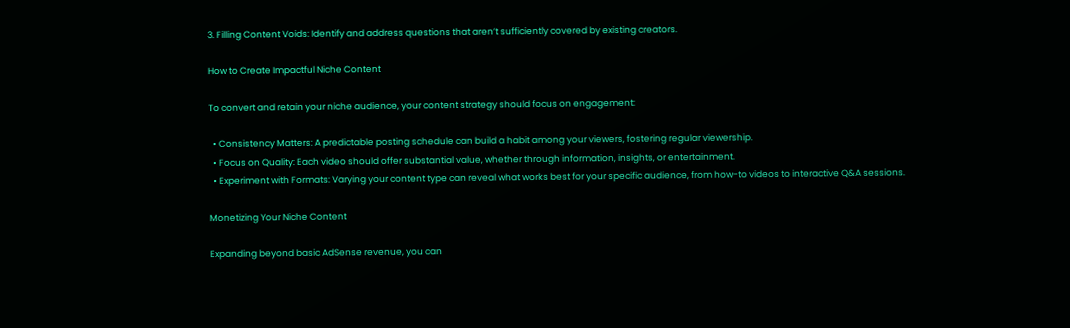3. Filling Content Voids: Identify and address questions that aren’t sufficiently covered by existing creators.

How to Create Impactful Niche Content

To convert and retain your niche audience, your content strategy should focus on engagement:

  • Consistency Matters: A predictable posting schedule can build a habit among your viewers, fostering regular viewership.
  • Focus on Quality: Each video should offer substantial value, whether through information, insights, or entertainment.
  • Experiment with Formats: Varying your content type can reveal what works best for your specific audience, from how-to videos to interactive Q&A sessions.

Monetizing Your Niche Content

Expanding beyond basic AdSense revenue, you can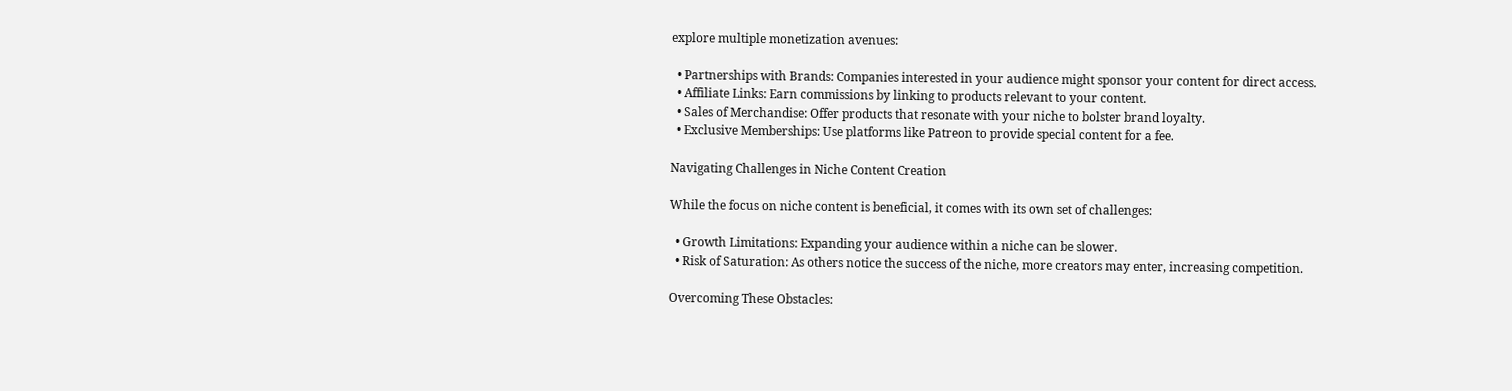explore multiple monetization avenues:

  • Partnerships with Brands: Companies interested in your audience might sponsor your content for direct access.
  • Affiliate Links: Earn commissions by linking to products relevant to your content.
  • Sales of Merchandise: Offer products that resonate with your niche to bolster brand loyalty.
  • Exclusive Memberships: Use platforms like Patreon to provide special content for a fee.

Navigating Challenges in Niche Content Creation

While the focus on niche content is beneficial, it comes with its own set of challenges:

  • Growth Limitations: Expanding your audience within a niche can be slower.
  • Risk of Saturation: As others notice the success of the niche, more creators may enter, increasing competition.

Overcoming These Obstacles: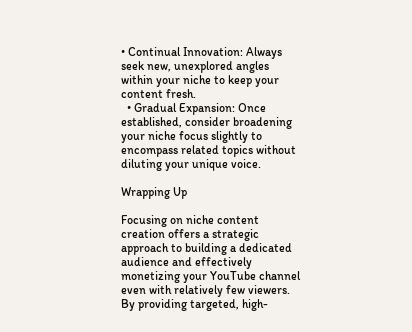• Continual Innovation: Always seek new, unexplored angles within your niche to keep your content fresh.
  • Gradual Expansion: Once established, consider broadening your niche focus slightly to encompass related topics without diluting your unique voice.

Wrapping Up

Focusing on niche content creation offers a strategic approach to building a dedicated audience and effectively monetizing your YouTube channel even with relatively few viewers. By providing targeted, high-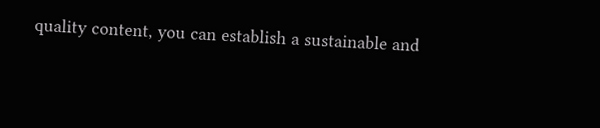quality content, you can establish a sustainable and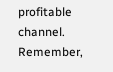profitable channel. Remember,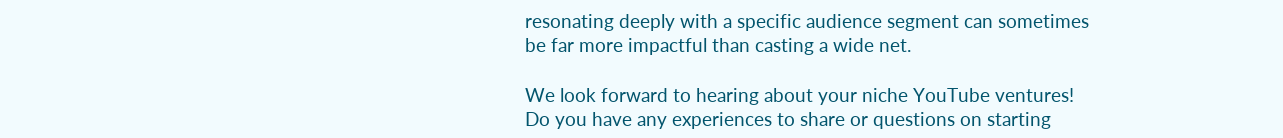resonating deeply with a specific audience segment can sometimes be far more impactful than casting a wide net.

We look forward to hearing about your niche YouTube ventures! Do you have any experiences to share or questions on starting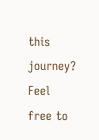this journey? Feel free to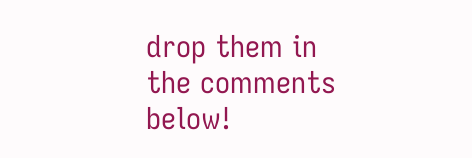drop them in the comments below!